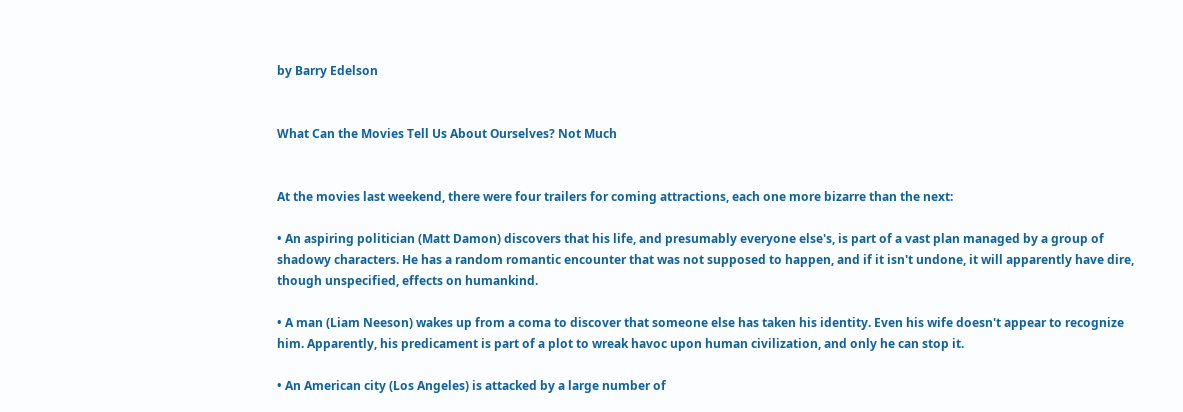by Barry Edelson


What Can the Movies Tell Us About Ourselves? Not Much


At the movies last weekend, there were four trailers for coming attractions, each one more bizarre than the next:

• An aspiring politician (Matt Damon) discovers that his life, and presumably everyone else's, is part of a vast plan managed by a group of shadowy characters. He has a random romantic encounter that was not supposed to happen, and if it isn't undone, it will apparently have dire, though unspecified, effects on humankind.

• A man (Liam Neeson) wakes up from a coma to discover that someone else has taken his identity. Even his wife doesn't appear to recognize him. Apparently, his predicament is part of a plot to wreak havoc upon human civilization, and only he can stop it.

• An American city (Los Angeles) is attacked by a large number of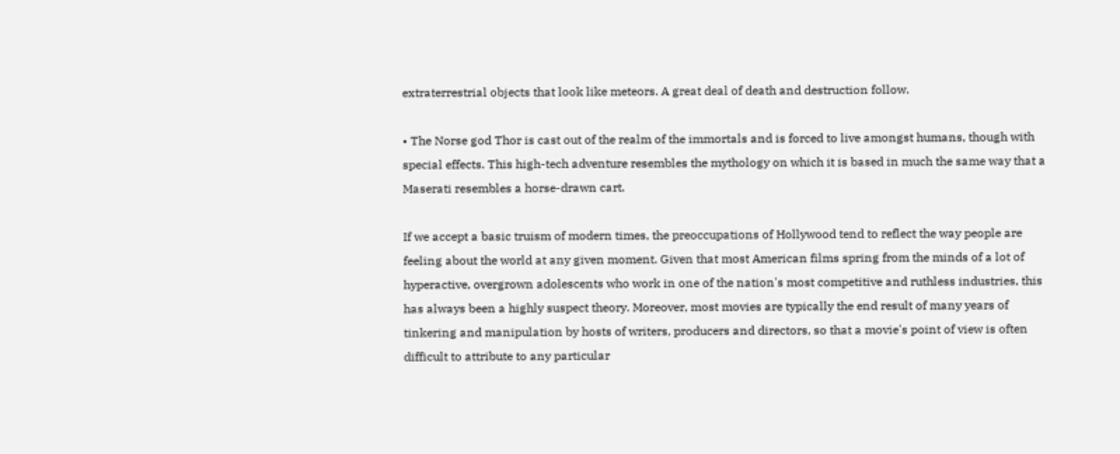extraterrestrial objects that look like meteors. A great deal of death and destruction follow.

• The Norse god Thor is cast out of the realm of the immortals and is forced to live amongst humans, though with special effects. This high-tech adventure resembles the mythology on which it is based in much the same way that a Maserati resembles a horse-drawn cart.

If we accept a basic truism of modern times, the preoccupations of Hollywood tend to reflect the way people are feeling about the world at any given moment. Given that most American films spring from the minds of a lot of hyperactive, overgrown adolescents who work in one of the nation's most competitive and ruthless industries, this has always been a highly suspect theory. Moreover, most movies are typically the end result of many years of tinkering and manipulation by hosts of writers, producers and directors, so that a movie's point of view is often difficult to attribute to any particular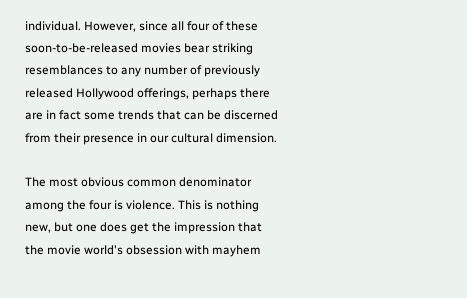individual. However, since all four of these soon-to-be-released movies bear striking resemblances to any number of previously released Hollywood offerings, perhaps there are in fact some trends that can be discerned from their presence in our cultural dimension.

The most obvious common denominator among the four is violence. This is nothing new, but one does get the impression that the movie world's obsession with mayhem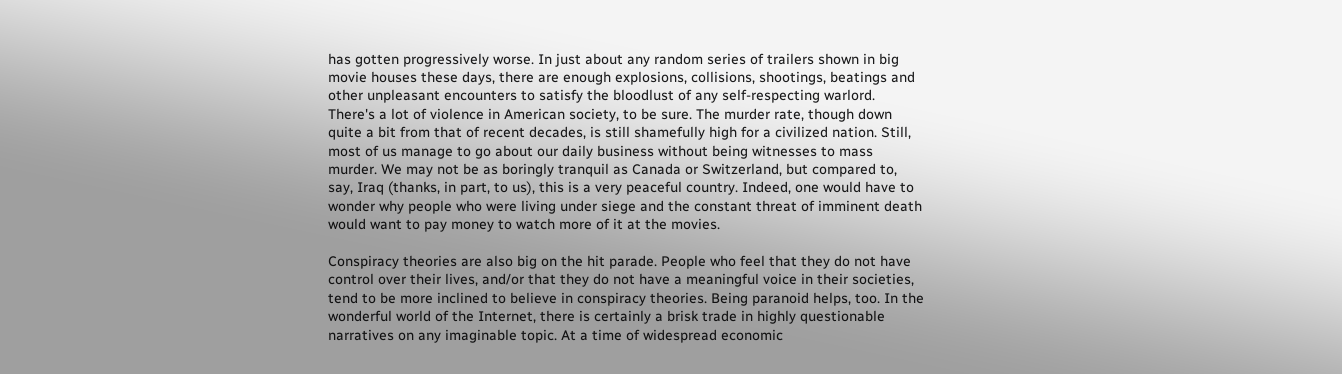has gotten progressively worse. In just about any random series of trailers shown in big movie houses these days, there are enough explosions, collisions, shootings, beatings and other unpleasant encounters to satisfy the bloodlust of any self-respecting warlord. There's a lot of violence in American society, to be sure. The murder rate, though down quite a bit from that of recent decades, is still shamefully high for a civilized nation. Still, most of us manage to go about our daily business without being witnesses to mass murder. We may not be as boringly tranquil as Canada or Switzerland, but compared to, say, Iraq (thanks, in part, to us), this is a very peaceful country. Indeed, one would have to wonder why people who were living under siege and the constant threat of imminent death would want to pay money to watch more of it at the movies.

Conspiracy theories are also big on the hit parade. People who feel that they do not have control over their lives, and/or that they do not have a meaningful voice in their societies, tend to be more inclined to believe in conspiracy theories. Being paranoid helps, too. In the wonderful world of the Internet, there is certainly a brisk trade in highly questionable narratives on any imaginable topic. At a time of widespread economic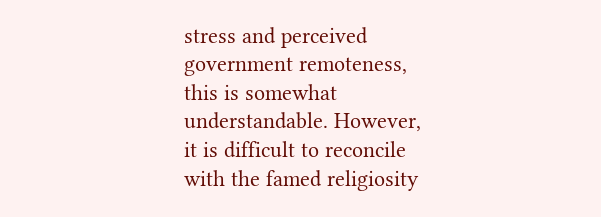stress and perceived government remoteness, this is somewhat understandable. However, it is difficult to reconcile with the famed religiosity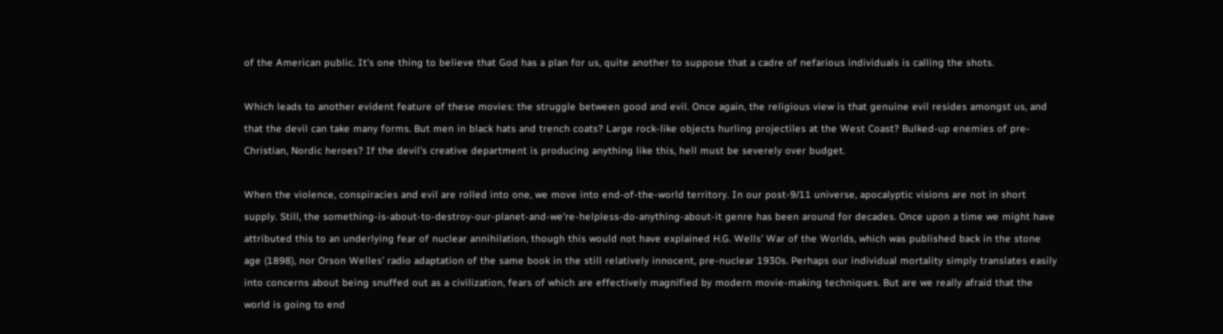of the American public. It's one thing to believe that God has a plan for us, quite another to suppose that a cadre of nefarious individuals is calling the shots.

Which leads to another evident feature of these movies: the struggle between good and evil. Once again, the religious view is that genuine evil resides amongst us, and that the devil can take many forms. But men in black hats and trench coats? Large rock-like objects hurling projectiles at the West Coast? Bulked-up enemies of pre-Christian, Nordic heroes? If the devil's creative department is producing anything like this, hell must be severely over budget.

When the violence, conspiracies and evil are rolled into one, we move into end-of-the-world territory. In our post-9/11 universe, apocalyptic visions are not in short supply. Still, the something-is-about-to-destroy-our-planet-and-we're-helpless-do-anything-about-it genre has been around for decades. Once upon a time we might have attributed this to an underlying fear of nuclear annihilation, though this would not have explained H.G. Wells' War of the Worlds, which was published back in the stone age (1898), nor Orson Welles' radio adaptation of the same book in the still relatively innocent, pre-nuclear 1930s. Perhaps our individual mortality simply translates easily into concerns about being snuffed out as a civilization, fears of which are effectively magnified by modern movie-making techniques. But are we really afraid that the world is going to end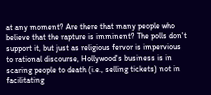at any moment? Are there that many people who believe that the rapture is imminent? The polls don't support it, but just as religious fervor is impervious to rational discourse, Hollywood's business is in scaring people to death (i.e., selling tickets) not in facilitating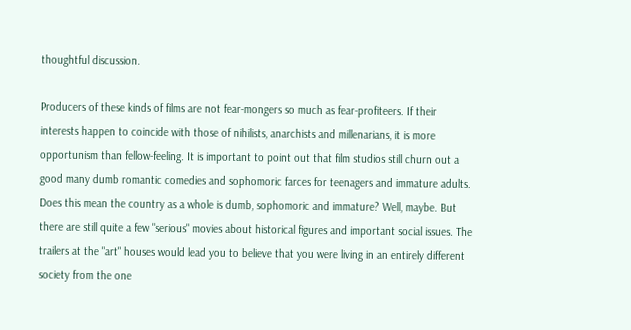thoughtful discussion.

Producers of these kinds of films are not fear-mongers so much as fear-profiteers. If their interests happen to coincide with those of nihilists, anarchists and millenarians, it is more opportunism than fellow-feeling. It is important to point out that film studios still churn out a good many dumb romantic comedies and sophomoric farces for teenagers and immature adults. Does this mean the country as a whole is dumb, sophomoric and immature? Well, maybe. But there are still quite a few "serious" movies about historical figures and important social issues. The trailers at the "art" houses would lead you to believe that you were living in an entirely different society from the one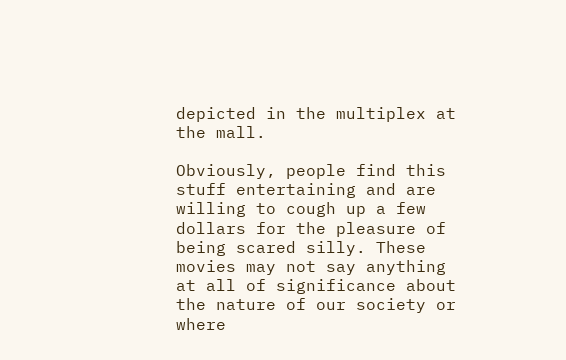depicted in the multiplex at the mall.

Obviously, people find this stuff entertaining and are willing to cough up a few dollars for the pleasure of being scared silly. These movies may not say anything at all of significance about the nature of our society or where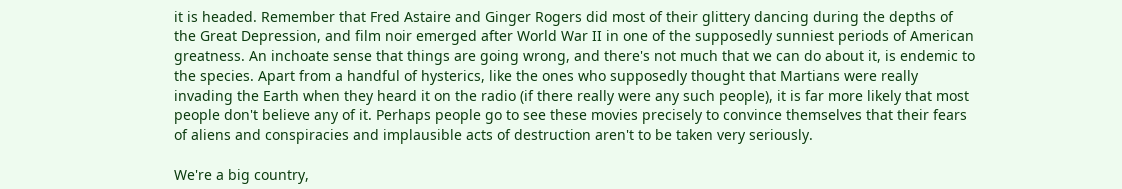it is headed. Remember that Fred Astaire and Ginger Rogers did most of their glittery dancing during the depths of the Great Depression, and film noir emerged after World War II in one of the supposedly sunniest periods of American greatness. An inchoate sense that things are going wrong, and there's not much that we can do about it, is endemic to the species. Apart from a handful of hysterics, like the ones who supposedly thought that Martians were really invading the Earth when they heard it on the radio (if there really were any such people), it is far more likely that most people don't believe any of it. Perhaps people go to see these movies precisely to convince themselves that their fears of aliens and conspiracies and implausible acts of destruction aren't to be taken very seriously.

We're a big country,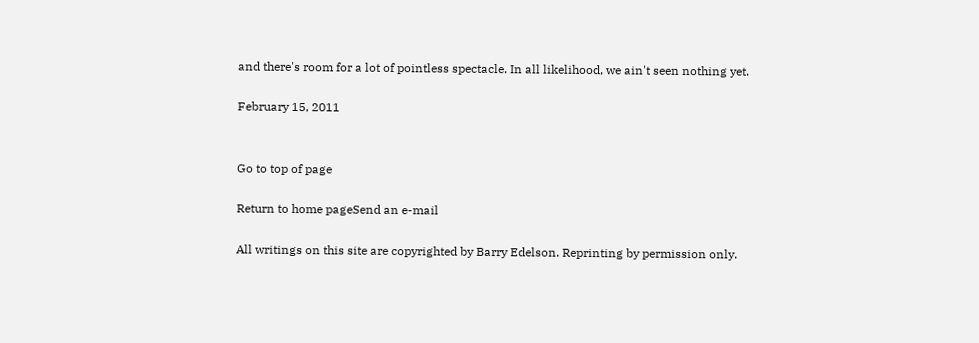and there's room for a lot of pointless spectacle. In all likelihood, we ain't seen nothing yet.

February 15, 2011


Go to top of page

Return to home pageSend an e-mail

All writings on this site are copyrighted by Barry Edelson. Reprinting by permission only.